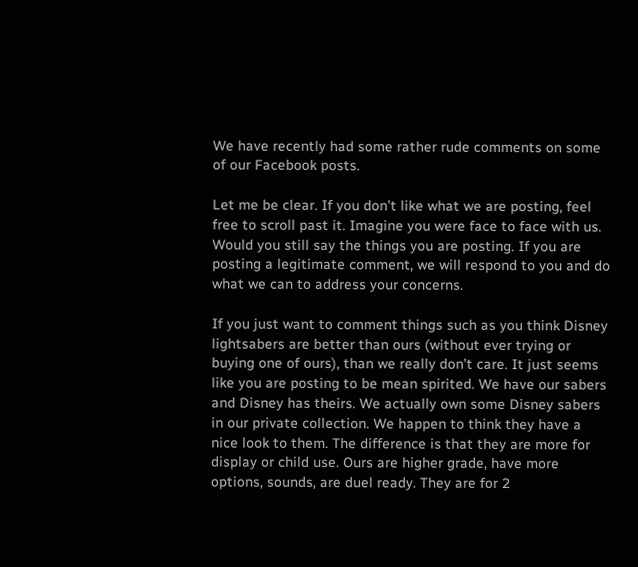We have recently had some rather rude comments on some of our Facebook posts.

Let me be clear. If you don’t like what we are posting, feel free to scroll past it. Imagine you were face to face with us. Would you still say the things you are posting. If you are posting a legitimate comment, we will respond to you and do what we can to address your concerns.

If you just want to comment things such as you think Disney lightsabers are better than ours (without ever trying or buying one of ours), than we really don’t care. It just seems like you are posting to be mean spirited. We have our sabers and Disney has theirs. We actually own some Disney sabers in our private collection. We happen to think they have a nice look to them. The difference is that they are more for display or child use. Ours are higher grade, have more options, sounds, are duel ready. They are for 2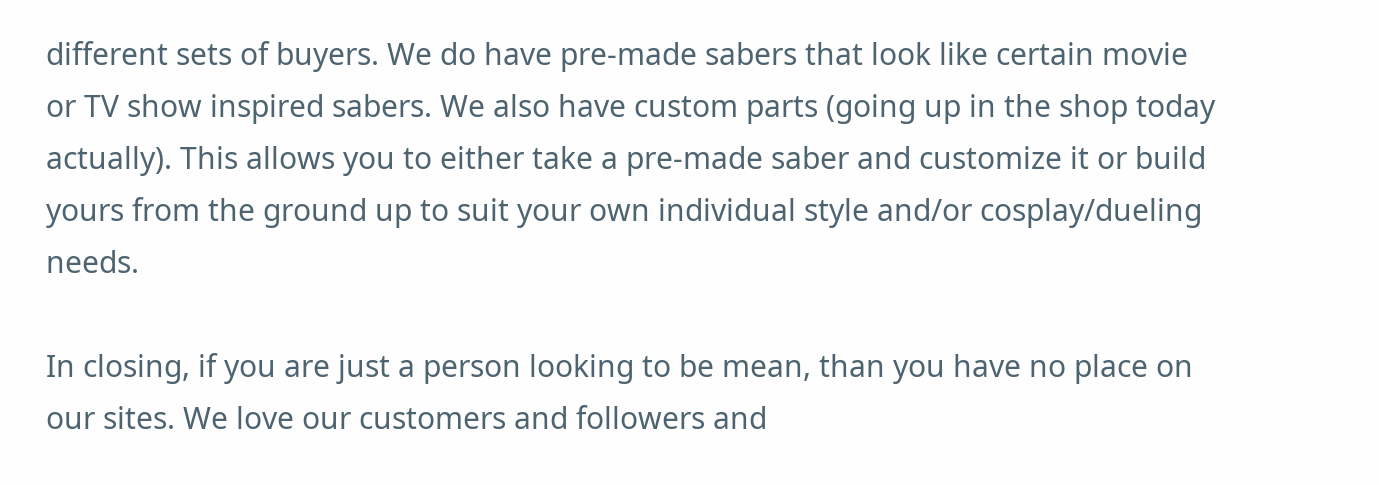different sets of buyers. We do have pre-made sabers that look like certain movie or TV show inspired sabers. We also have custom parts (going up in the shop today actually). This allows you to either take a pre-made saber and customize it or build yours from the ground up to suit your own individual style and/or cosplay/dueling needs.

In closing, if you are just a person looking to be mean, than you have no place on our sites. We love our customers and followers and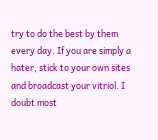try to do the best by them every day. If you are simply a hater, stick to your own sites and broadcast your vitriol. I doubt most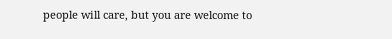people will care, but you are welcome to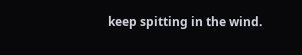keep spitting in the wind.